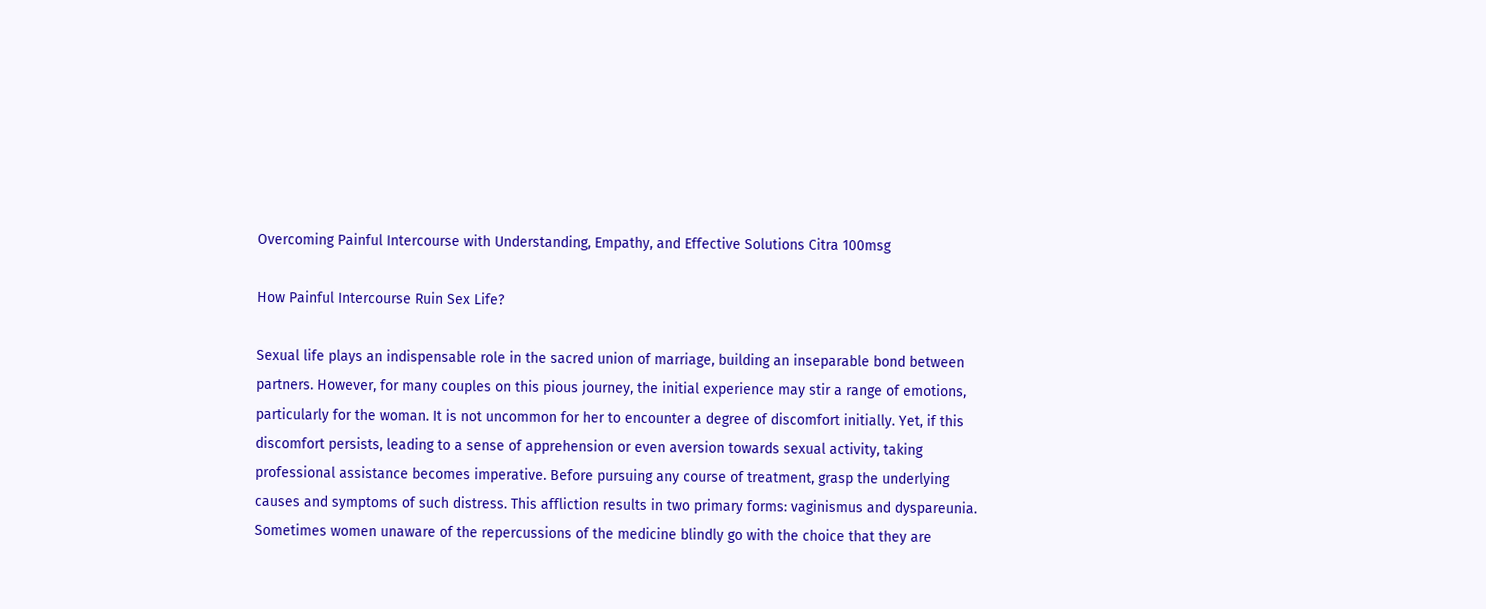Overcoming Painful Intercourse with Understanding, Empathy, and Effective Solutions Citra 100msg

How Painful Intercourse Ruin Sex Life?

Sexual life plays an indispensable role in the sacred union of marriage, building an inseparable bond between partners. However, for many couples on this pious journey, the initial experience may stir a range of emotions, particularly for the woman. It is not uncommon for her to encounter a degree of discomfort initially. Yet, if this discomfort persists, leading to a sense of apprehension or even aversion towards sexual activity, taking professional assistance becomes imperative. Before pursuing any course of treatment, grasp the underlying causes and symptoms of such distress. This affliction results in two primary forms: vaginismus and dyspareunia. Sometimes women unaware of the repercussions of the medicine blindly go with the choice that they are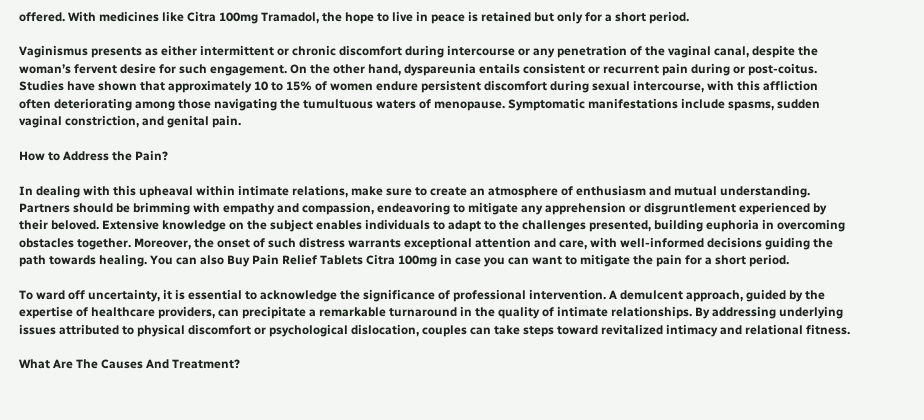offered. With medicines like Citra 100mg Tramadol, the hope to live in peace is retained but only for a short period.

Vaginismus presents as either intermittent or chronic discomfort during intercourse or any penetration of the vaginal canal, despite the woman’s fervent desire for such engagement. On the other hand, dyspareunia entails consistent or recurrent pain during or post-coitus. Studies have shown that approximately 10 to 15% of women endure persistent discomfort during sexual intercourse, with this affliction often deteriorating among those navigating the tumultuous waters of menopause. Symptomatic manifestations include spasms, sudden vaginal constriction, and genital pain.

How to Address the Pain?

In dealing with this upheaval within intimate relations, make sure to create an atmosphere of enthusiasm and mutual understanding. Partners should be brimming with empathy and compassion, endeavoring to mitigate any apprehension or disgruntlement experienced by their beloved. Extensive knowledge on the subject enables individuals to adapt to the challenges presented, building euphoria in overcoming obstacles together. Moreover, the onset of such distress warrants exceptional attention and care, with well-informed decisions guiding the path towards healing. You can also Buy Pain Relief Tablets Citra 100mg in case you can want to mitigate the pain for a short period.

To ward off uncertainty, it is essential to acknowledge the significance of professional intervention. A demulcent approach, guided by the expertise of healthcare providers, can precipitate a remarkable turnaround in the quality of intimate relationships. By addressing underlying issues attributed to physical discomfort or psychological dislocation, couples can take steps toward revitalized intimacy and relational fitness.

What Are The Causes And Treatment?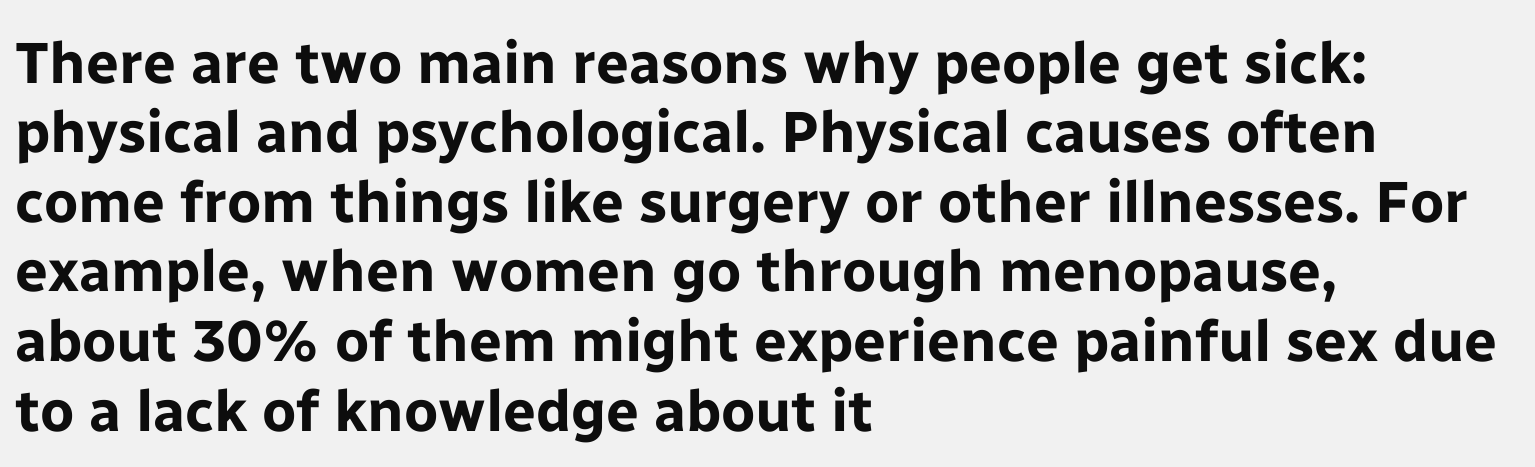There are two main reasons why people get sick: physical and psychological. Physical causes often come from things like surgery or other illnesses. For example, when women go through menopause, about 30% of them might experience painful sex due to a lack of knowledge about it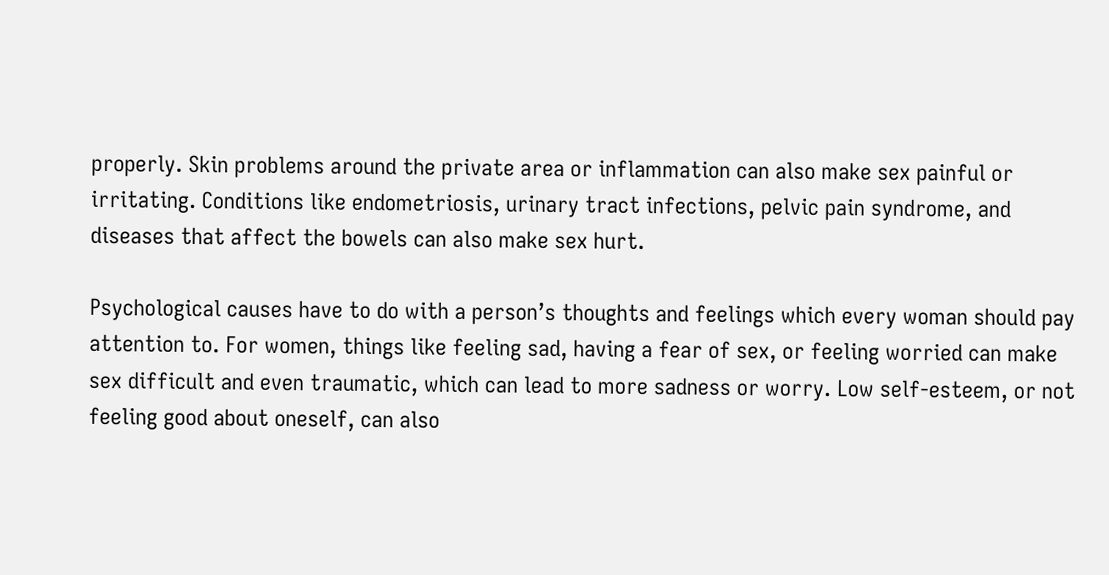properly. Skin problems around the private area or inflammation can also make sex painful or irritating. Conditions like endometriosis, urinary tract infections, pelvic pain syndrome, and diseases that affect the bowels can also make sex hurt.

Psychological causes have to do with a person’s thoughts and feelings which every woman should pay attention to. For women, things like feeling sad, having a fear of sex, or feeling worried can make sex difficult and even traumatic, which can lead to more sadness or worry. Low self-esteem, or not feeling good about oneself, can also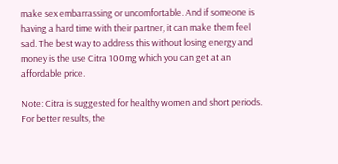make sex embarrassing or uncomfortable. And if someone is having a hard time with their partner, it can make them feel sad. The best way to address this without losing energy and money is the use Citra 100mg which you can get at an affordable price.

Note: Citra is suggested for healthy women and short periods. For better results, the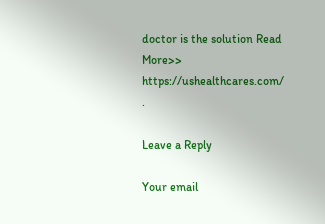doctor is the solution Read More>> https://ushealthcares.com/ .

Leave a Reply

Your email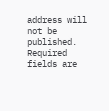address will not be published. Required fields are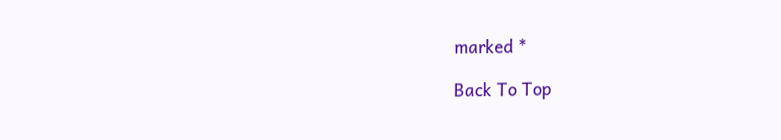marked *

Back To Top